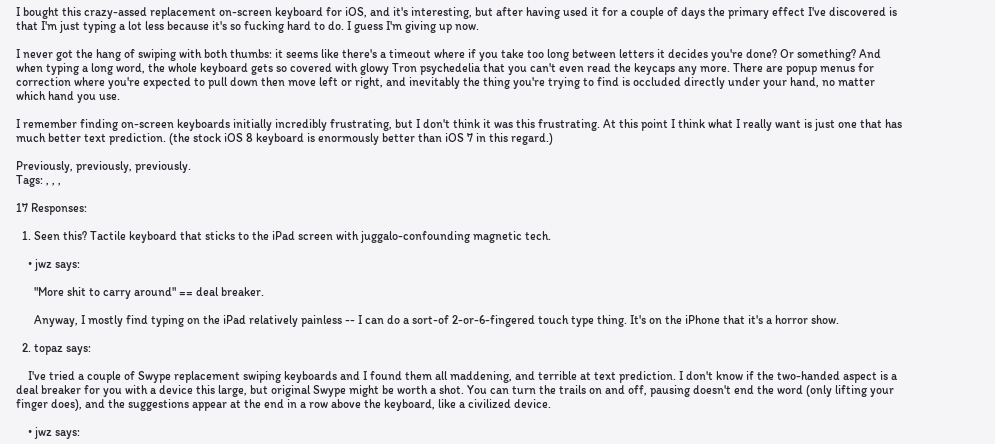I bought this crazy-assed replacement on-screen keyboard for iOS, and it's interesting, but after having used it for a couple of days the primary effect I've discovered is that I'm just typing a lot less because it's so fucking hard to do. I guess I'm giving up now.

I never got the hang of swiping with both thumbs: it seems like there's a timeout where if you take too long between letters it decides you're done? Or something? And when typing a long word, the whole keyboard gets so covered with glowy Tron psychedelia that you can't even read the keycaps any more. There are popup menus for correction where you're expected to pull down then move left or right, and inevitably the thing you're trying to find is occluded directly under your hand, no matter which hand you use.

I remember finding on-screen keyboards initially incredibly frustrating, but I don't think it was this frustrating. At this point I think what I really want is just one that has much better text prediction. (the stock iOS 8 keyboard is enormously better than iOS 7 in this regard.)

Previously, previously, previously.
Tags: , , ,

17 Responses:

  1. Seen this? Tactile keyboard that sticks to the iPad screen with juggalo-confounding magnetic tech.

    • jwz says:

      "More shit to carry around" == deal breaker.

      Anyway, I mostly find typing on the iPad relatively painless -- I can do a sort-of 2-or-6-fingered touch type thing. It's on the iPhone that it's a horror show.

  2. topaz says:

    I've tried a couple of Swype replacement swiping keyboards and I found them all maddening, and terrible at text prediction. I don't know if the two-handed aspect is a deal breaker for you with a device this large, but original Swype might be worth a shot. You can turn the trails on and off, pausing doesn't end the word (only lifting your finger does), and the suggestions appear at the end in a row above the keyboard, like a civilized device.

    • jwz says: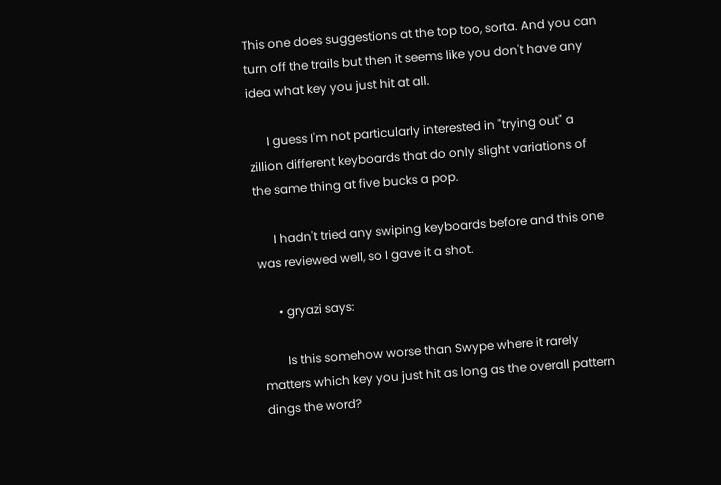This one does suggestions at the top too, sorta. And you can turn off the trails but then it seems like you don't have any idea what key you just hit at all.

      I guess I'm not particularly interested in "trying out" a zillion different keyboards that do only slight variations of the same thing at five bucks a pop.

      I hadn't tried any swiping keyboards before and this one was reviewed well, so I gave it a shot.

      • gryazi says:

        Is this somehow worse than Swype where it rarely matters which key you just hit as long as the overall pattern dings the word?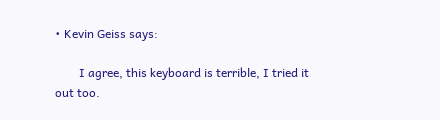• Kevin Geiss says:

        I agree, this keyboard is terrible, I tried it out too.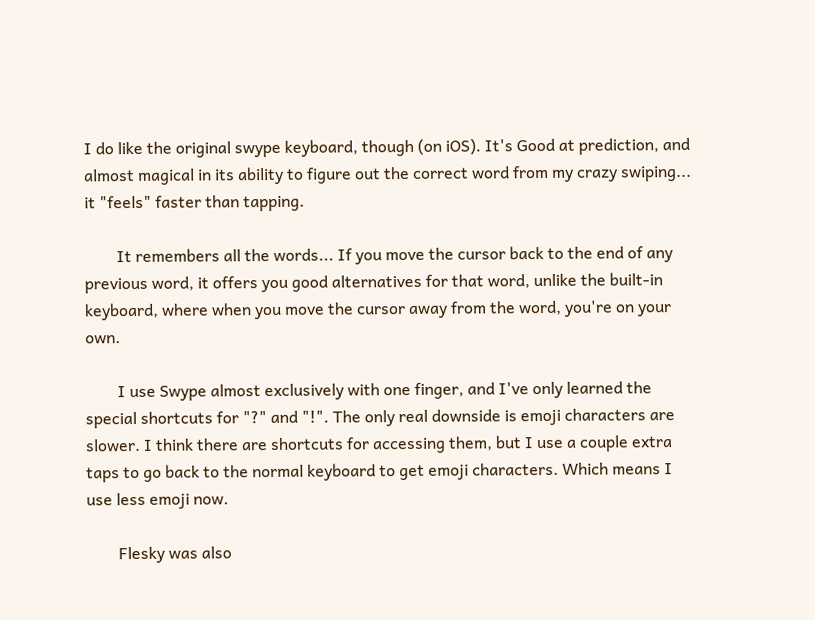I do like the original swype keyboard, though (on iOS). It's Good at prediction, and almost magical in its ability to figure out the correct word from my crazy swiping... it "feels" faster than tapping.

        It remembers all the words... If you move the cursor back to the end of any previous word, it offers you good alternatives for that word, unlike the built-in keyboard, where when you move the cursor away from the word, you're on your own.

        I use Swype almost exclusively with one finger, and I've only learned the special shortcuts for "?" and "!". The only real downside is emoji characters are slower. I think there are shortcuts for accessing them, but I use a couple extra taps to go back to the normal keyboard to get emoji characters. Which means I use less emoji now.

        Flesky was also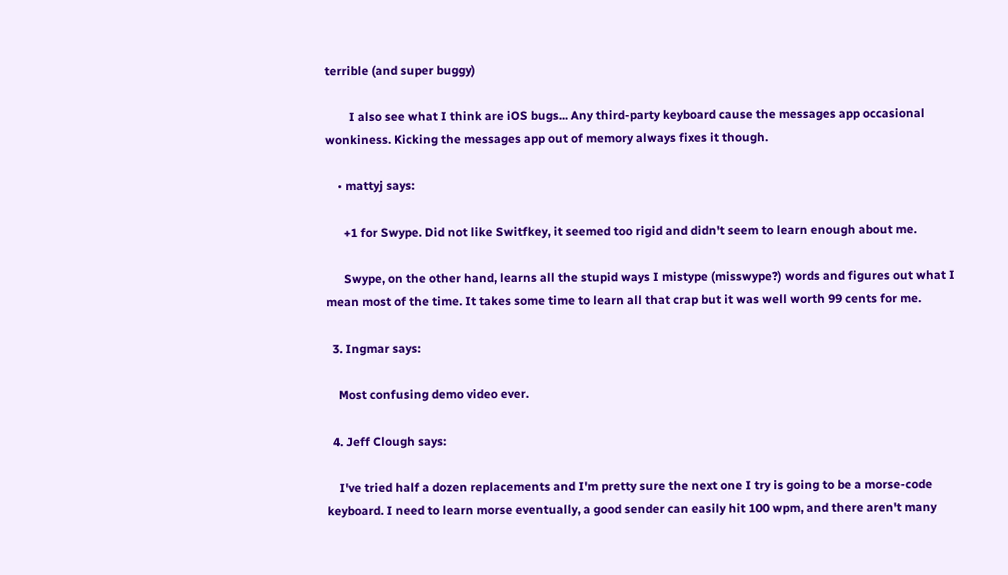terrible (and super buggy)

        I also see what I think are iOS bugs... Any third-party keyboard cause the messages app occasional wonkiness. Kicking the messages app out of memory always fixes it though.

    • mattyj says:

      +1 for Swype. Did not like Switfkey, it seemed too rigid and didn't seem to learn enough about me.

      Swype, on the other hand, learns all the stupid ways I mistype (misswype?) words and figures out what I mean most of the time. It takes some time to learn all that crap but it was well worth 99 cents for me.

  3. Ingmar says:

    Most confusing demo video ever.

  4. Jeff Clough says:

    I've tried half a dozen replacements and I'm pretty sure the next one I try is going to be a morse-code keyboard. I need to learn morse eventually, a good sender can easily hit 100 wpm, and there aren't many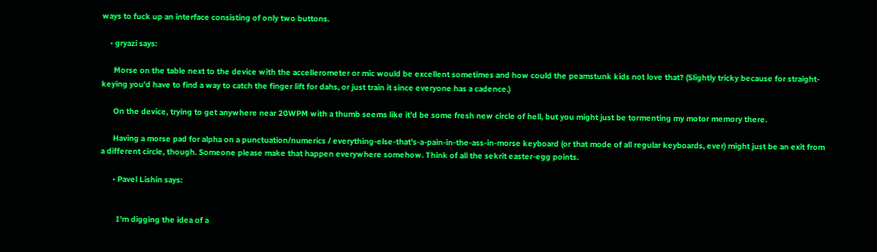ways to fuck up an interface consisting of only two buttons.

    • gryazi says:

      Morse on the table next to the device with the accellerometer or mic would be excellent sometimes and how could the peamstunk kids not love that? (Slightly tricky because for straight-keying you'd have to find a way to catch the finger lift for dahs, or just train it since everyone has a cadence.)

      On the device, trying to get anywhere near 20WPM with a thumb seems like it'd be some fresh new circle of hell, but you might just be tormenting my motor memory there.

      Having a morse pad for alpha on a punctuation/numerics / everything-else-that's-a-pain-in-the-ass-in-morse keyboard (or that mode of all regular keyboards, ever) might just be an exit from a different circle, though. Someone please make that happen everywhere somehow. Think of all the sekrit easter-egg points.

      • Pavel Lishin says:


        I'm digging the idea of a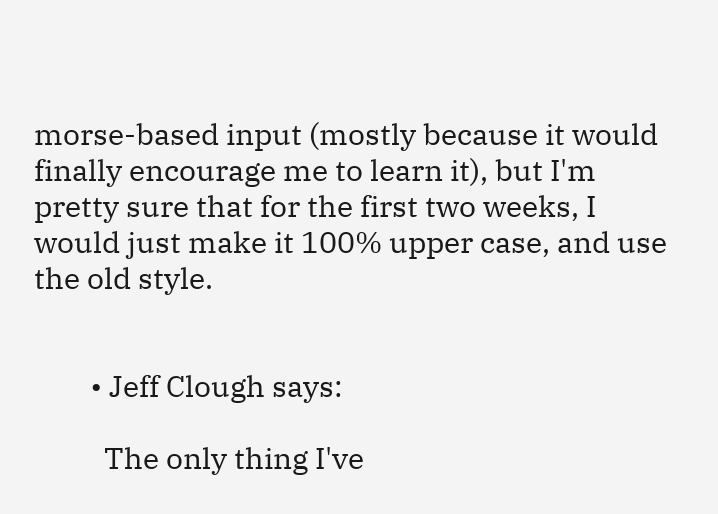morse-based input (mostly because it would finally encourage me to learn it), but I'm pretty sure that for the first two weeks, I would just make it 100% upper case, and use the old style.


        • Jeff Clough says:

          The only thing I've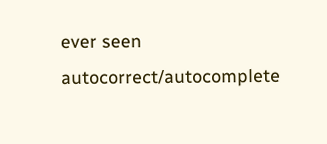ever seen autocorrect/autocomplete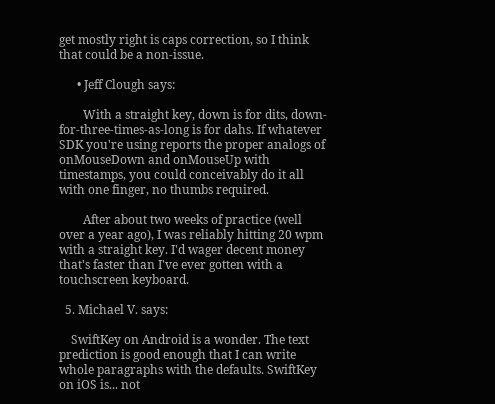get mostly right is caps correction, so I think that could be a non-issue.

      • Jeff Clough says:

        With a straight key, down is for dits, down-for-three-times-as-long is for dahs. If whatever SDK you're using reports the proper analogs of onMouseDown and onMouseUp with timestamps, you could conceivably do it all with one finger, no thumbs required.

        After about two weeks of practice (well over a year ago), I was reliably hitting 20 wpm with a straight key. I'd wager decent money that's faster than I've ever gotten with a touchscreen keyboard.

  5. Michael V. says:

    SwiftKey on Android is a wonder. The text prediction is good enough that I can write whole paragraphs with the defaults. SwiftKey on iOS is... not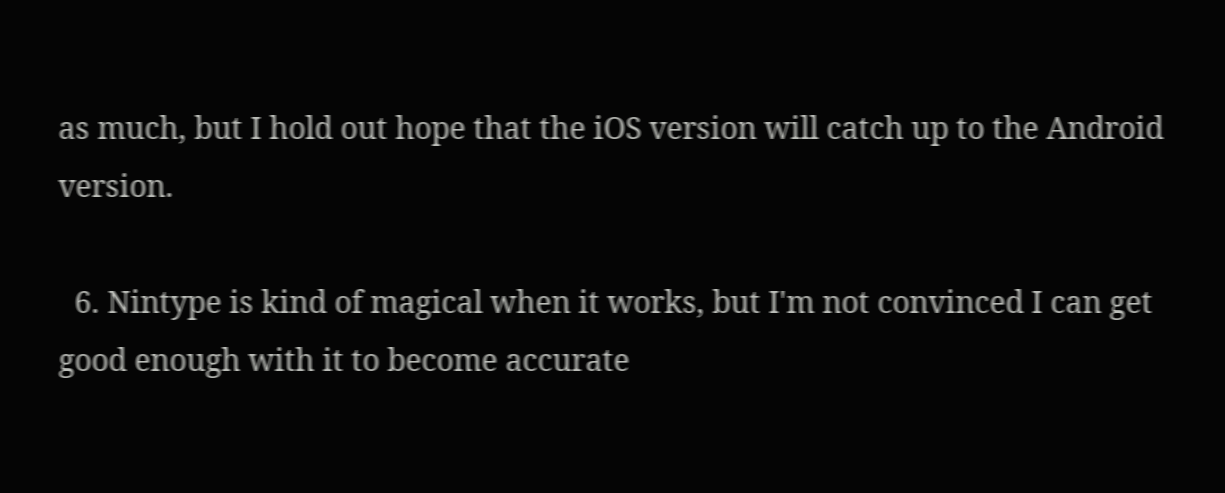as much, but I hold out hope that the iOS version will catch up to the Android version.

  6. Nintype is kind of magical when it works, but I'm not convinced I can get good enough with it to become accurate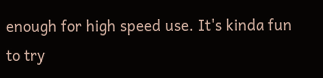enough for high speed use. It's kinda fun to try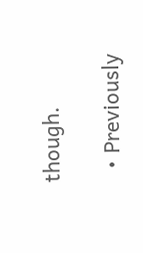though.

  • Previously